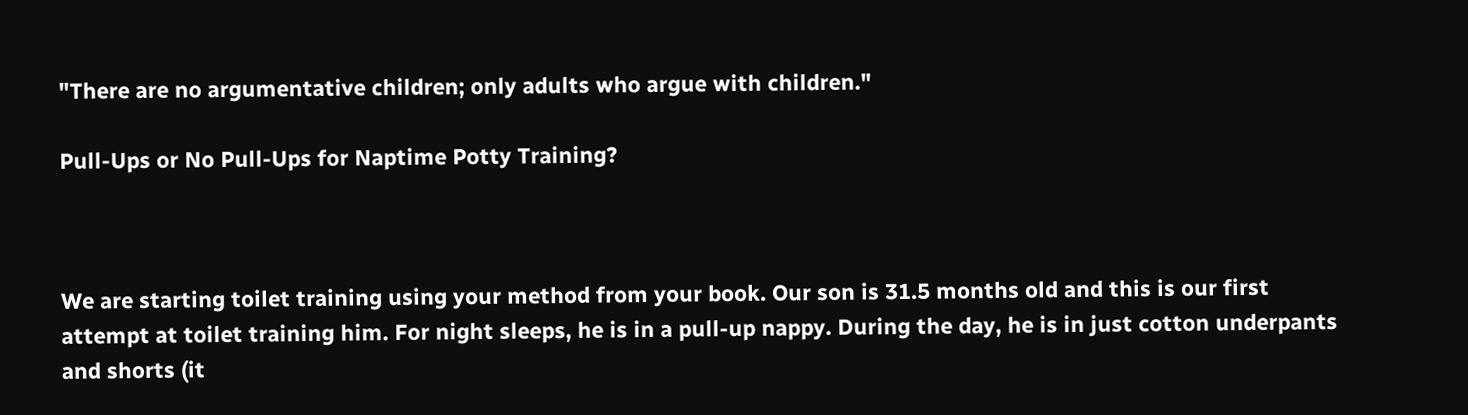"There are no argumentative children; only adults who argue with children."

Pull-Ups or No Pull-Ups for Naptime Potty Training?



We are starting toilet training using your method from your book. Our son is 31.5 months old and this is our first attempt at toilet training him. For night sleeps, he is in a pull-up nappy. During the day, he is in just cotton underpants and shorts (it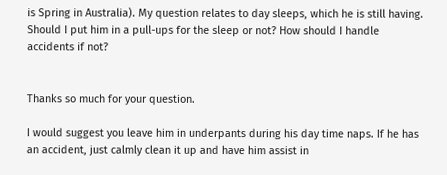is Spring in Australia). My question relates to day sleeps, which he is still having. Should I put him in a pull-ups for the sleep or not? How should I handle accidents if not?


Thanks so much for your question.

I would suggest you leave him in underpants during his day time naps. If he has an accident, just calmly clean it up and have him assist in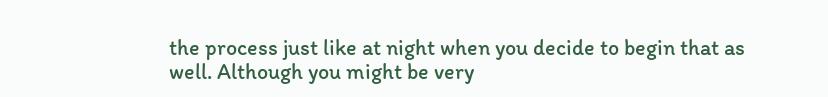the process just like at night when you decide to begin that as well. Although you might be very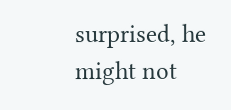surprised, he might not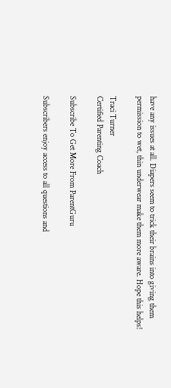have any issues at all. Diapers seem to trick their brains into giving them permission to wet, thin underwear make them more aware. Hope this helps!

Traci Turner
Certified Parenting Coach

Subscribe To Get More From ParentGuru

Subscribers enjoy access to all questions and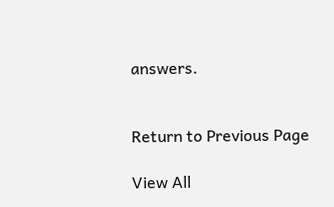answers.


Return to Previous Page

View All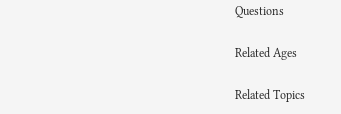Questions

Related Ages

Related Topics